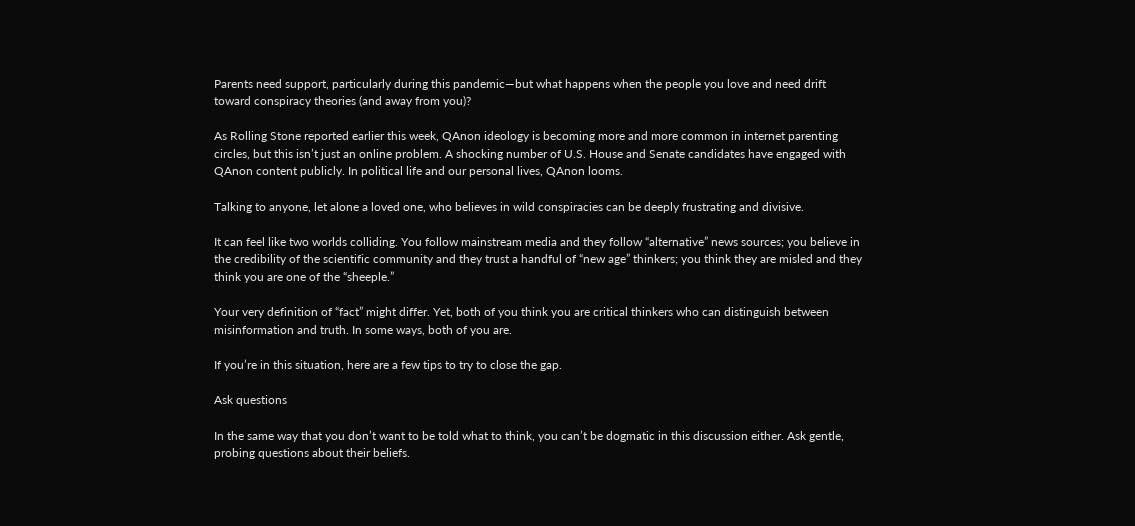Parents need support, particularly during this pandemic—but what happens when the people you love and need drift toward conspiracy theories (and away from you)?

As Rolling Stone reported earlier this week, QAnon ideology is becoming more and more common in internet parenting circles, but this isn’t just an online problem. A shocking number of U.S. House and Senate candidates have engaged with QAnon content publicly. In political life and our personal lives, QAnon looms.

Talking to anyone, let alone a loved one, who believes in wild conspiracies can be deeply frustrating and divisive.

It can feel like two worlds colliding. You follow mainstream media and they follow “alternative” news sources; you believe in the credibility of the scientific community and they trust a handful of “new age” thinkers; you think they are misled and they think you are one of the “sheeple.”

Your very definition of “fact” might differ. Yet, both of you think you are critical thinkers who can distinguish between misinformation and truth. In some ways, both of you are.

If you’re in this situation, here are a few tips to try to close the gap.

Ask questions

In the same way that you don’t want to be told what to think, you can’t be dogmatic in this discussion either. Ask gentle, probing questions about their beliefs.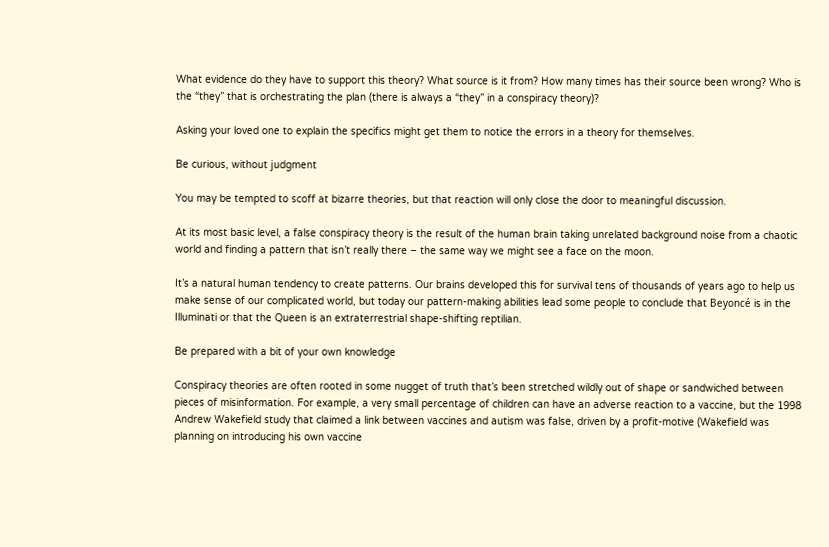What evidence do they have to support this theory? What source is it from? How many times has their source been wrong? Who is the “they” that is orchestrating the plan (there is always a “they” in a conspiracy theory)?

Asking your loved one to explain the specifics might get them to notice the errors in a theory for themselves.

Be curious, without judgment

You may be tempted to scoff at bizarre theories, but that reaction will only close the door to meaningful discussion.

At its most basic level, a false conspiracy theory is the result of the human brain taking unrelated background noise from a chaotic world and finding a pattern that isn’t really there – the same way we might see a face on the moon.

It’s a natural human tendency to create patterns. Our brains developed this for survival tens of thousands of years ago to help us make sense of our complicated world, but today our pattern-making abilities lead some people to conclude that Beyoncé is in the Illuminati or that the Queen is an extraterrestrial shape-shifting reptilian.

Be prepared with a bit of your own knowledge

Conspiracy theories are often rooted in some nugget of truth that’s been stretched wildly out of shape or sandwiched between pieces of misinformation. For example, a very small percentage of children can have an adverse reaction to a vaccine, but the 1998 Andrew Wakefield study that claimed a link between vaccines and autism was false, driven by a profit-motive (Wakefield was planning on introducing his own vaccine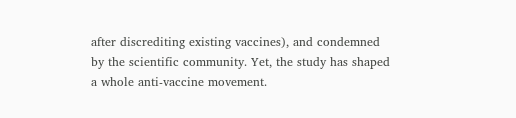after discrediting existing vaccines), and condemned by the scientific community. Yet, the study has shaped a whole anti-vaccine movement.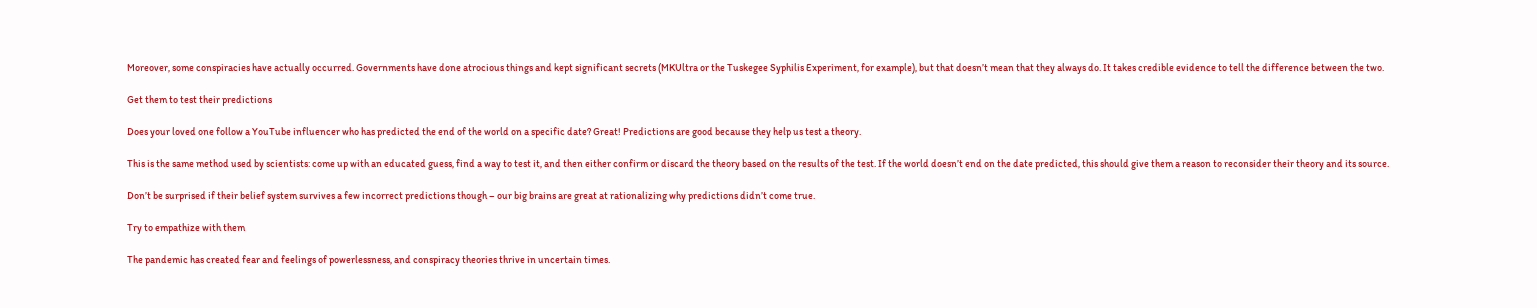Moreover, some conspiracies have actually occurred. Governments have done atrocious things and kept significant secrets (MKUltra or the Tuskegee Syphilis Experiment, for example), but that doesn’t mean that they always do. It takes credible evidence to tell the difference between the two.

Get them to test their predictions

Does your loved one follow a YouTube influencer who has predicted the end of the world on a specific date? Great! Predictions are good because they help us test a theory.

This is the same method used by scientists: come up with an educated guess, find a way to test it, and then either confirm or discard the theory based on the results of the test. If the world doesn’t end on the date predicted, this should give them a reason to reconsider their theory and its source.

Don’t be surprised if their belief system survives a few incorrect predictions though – our big brains are great at rationalizing why predictions didn’t come true.

Try to empathize with them

The pandemic has created fear and feelings of powerlessness, and conspiracy theories thrive in uncertain times.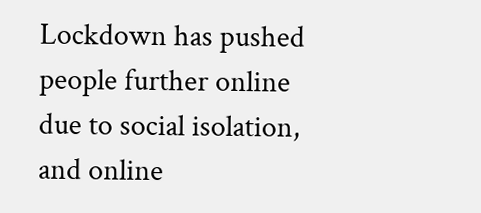Lockdown has pushed people further online due to social isolation, and online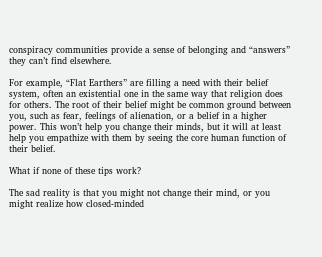conspiracy communities provide a sense of belonging and “answers” they can’t find elsewhere.

For example, “Flat Earthers” are filling a need with their belief system, often an existential one in the same way that religion does for others. The root of their belief might be common ground between you, such as fear, feelings of alienation, or a belief in a higher power. This won’t help you change their minds, but it will at least help you empathize with them by seeing the core human function of their belief.

What if none of these tips work?

The sad reality is that you might not change their mind, or you might realize how closed-minded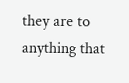they are to anything that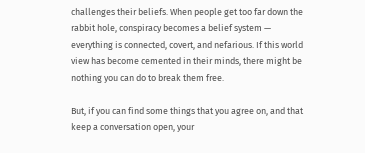challenges their beliefs. When people get too far down the rabbit hole, conspiracy becomes a belief system — everything is connected, covert, and nefarious. If this world view has become cemented in their minds, there might be nothing you can do to break them free.

But, if you can find some things that you agree on, and that keep a conversation open, your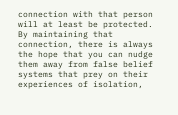connection with that person will at least be protected. By maintaining that connection, there is always the hope that you can nudge them away from false belief systems that prey on their experiences of isolation,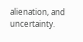alienation, and uncertainty.